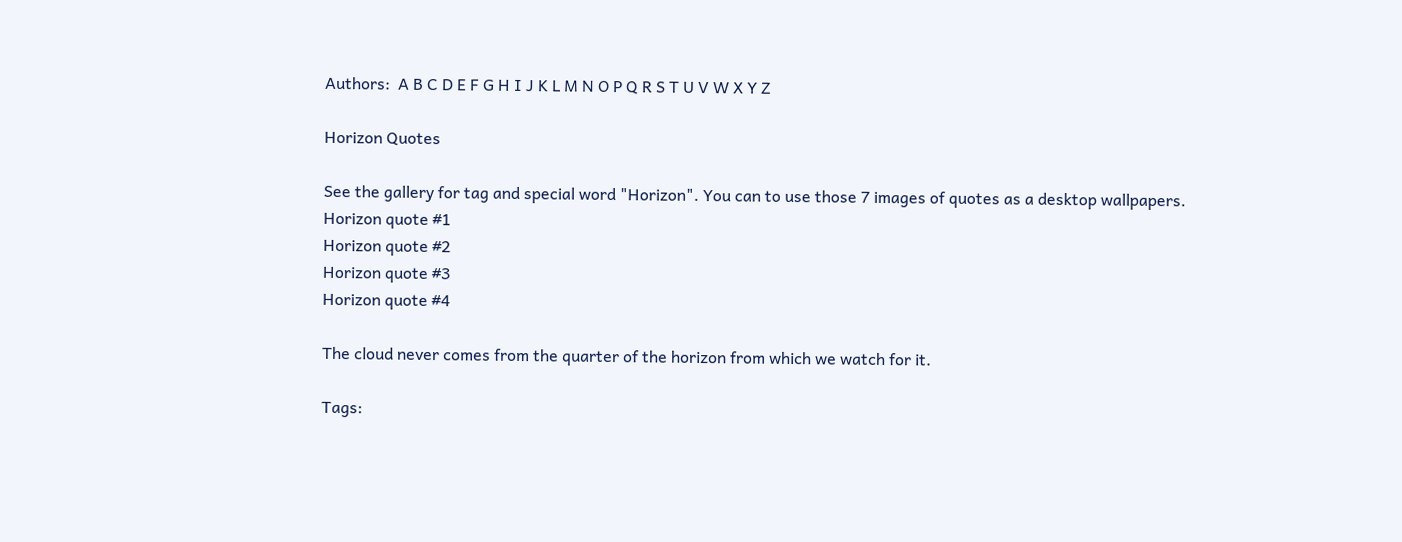Authors:  A B C D E F G H I J K L M N O P Q R S T U V W X Y Z

Horizon Quotes

See the gallery for tag and special word "Horizon". You can to use those 7 images of quotes as a desktop wallpapers.
Horizon quote #1
Horizon quote #2
Horizon quote #3
Horizon quote #4

The cloud never comes from the quarter of the horizon from which we watch for it.

Tags: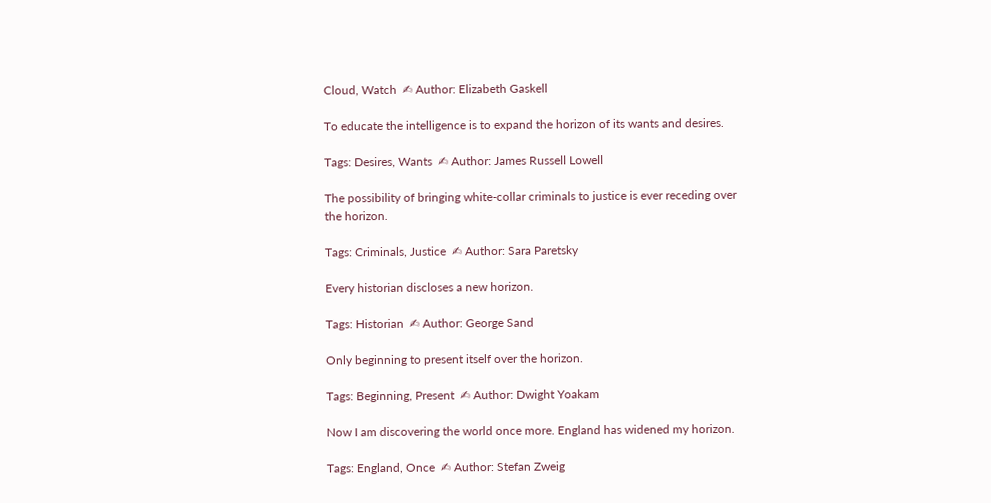Cloud, Watch  ✍ Author: Elizabeth Gaskell

To educate the intelligence is to expand the horizon of its wants and desires.

Tags: Desires, Wants  ✍ Author: James Russell Lowell

The possibility of bringing white-collar criminals to justice is ever receding over the horizon.

Tags: Criminals, Justice  ✍ Author: Sara Paretsky

Every historian discloses a new horizon.

Tags: Historian  ✍ Author: George Sand

Only beginning to present itself over the horizon.

Tags: Beginning, Present  ✍ Author: Dwight Yoakam

Now I am discovering the world once more. England has widened my horizon.

Tags: England, Once  ✍ Author: Stefan Zweig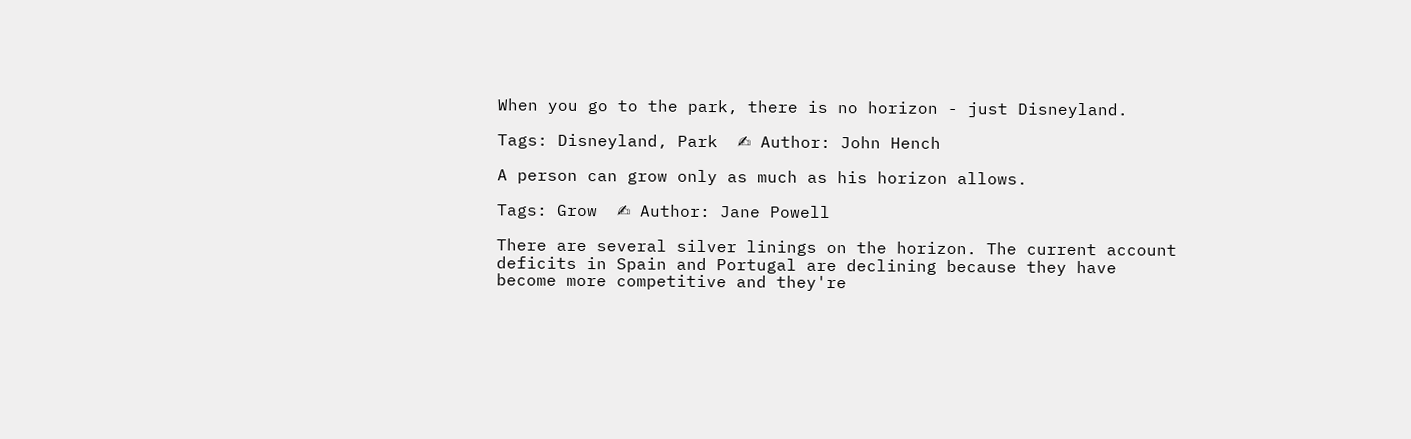When you go to the park, there is no horizon - just Disneyland.

Tags: Disneyland, Park  ✍ Author: John Hench

A person can grow only as much as his horizon allows.

Tags: Grow  ✍ Author: Jane Powell

There are several silver linings on the horizon. The current account deficits in Spain and Portugal are declining because they have become more competitive and they're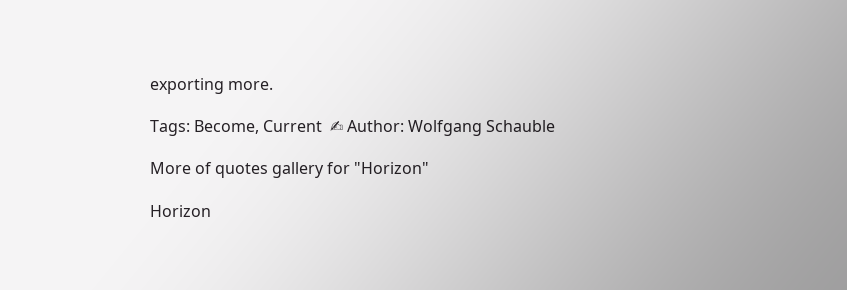exporting more.

Tags: Become, Current  ✍ Author: Wolfgang Schauble

More of quotes gallery for "Horizon"

Horizon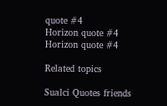quote #4
Horizon quote #4
Horizon quote #4

Related topics

Sualci Quotes friends